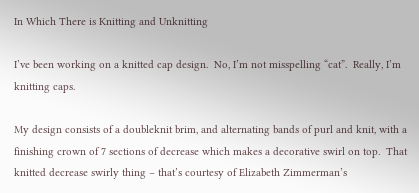In Which There is Knitting and Unknitting

I’ve been working on a knitted cap design.  No, I’m not misspelling “cat”.  Really, I’m knitting caps.

My design consists of a doubleknit brim, and alternating bands of purl and knit, with a finishing crown of 7 sections of decrease which makes a decorative swirl on top.  That knitted decrease swirly thing – that’s courtesy of Elizabeth Zimmerman’s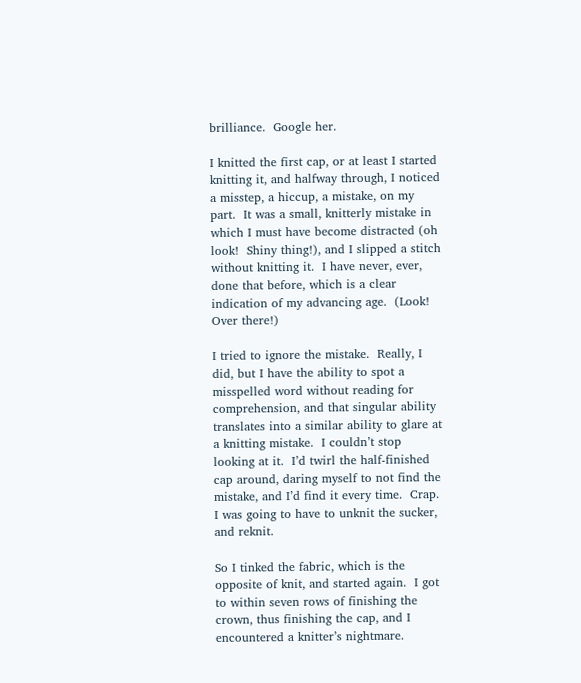brilliance.  Google her.

I knitted the first cap, or at least I started knitting it, and halfway through, I noticed a misstep, a hiccup, a mistake, on my part.  It was a small, knitterly mistake in which I must have become distracted (oh look!  Shiny thing!), and I slipped a stitch without knitting it.  I have never, ever, done that before, which is a clear indication of my advancing age.  (Look!  Over there!)

I tried to ignore the mistake.  Really, I did, but I have the ability to spot a misspelled word without reading for comprehension, and that singular ability translates into a similar ability to glare at a knitting mistake.  I couldn’t stop looking at it.  I’d twirl the half-finished cap around, daring myself to not find the mistake, and I’d find it every time.  Crap.  I was going to have to unknit the sucker, and reknit.

So I tinked the fabric, which is the opposite of knit, and started again.  I got to within seven rows of finishing the crown, thus finishing the cap, and I encountered a knitter’s nightmare.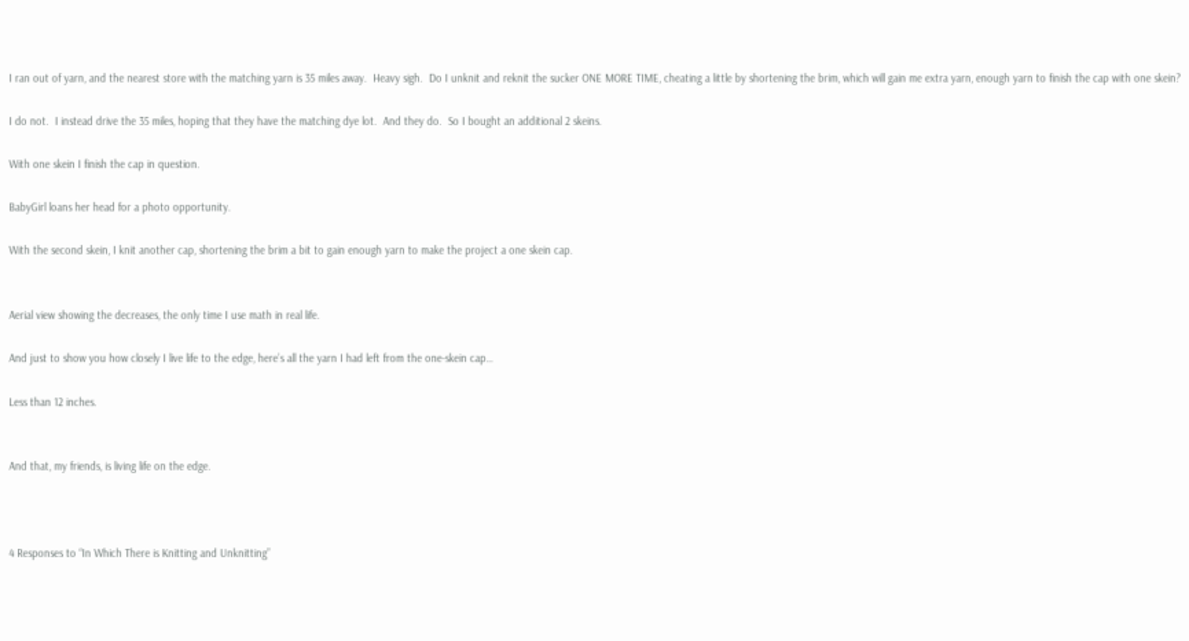I ran out of yarn, and the nearest store with the matching yarn is 35 miles away.  Heavy sigh.  Do I unknit and reknit the sucker ONE MORE TIME, cheating a little by shortening the brim, which will gain me extra yarn, enough yarn to finish the cap with one skein?

I do not.  I instead drive the 35 miles, hoping that they have the matching dye lot.  And they do.  So I bought an additional 2 skeins.

With one skein I finish the cap in question.

BabyGirl loans her head for a photo opportunity.

With the second skein, I knit another cap, shortening the brim a bit to gain enough yarn to make the project a one skein cap.


Aerial view showing the decreases, the only time I use math in real life.

And just to show you how closely I live life to the edge, here’s all the yarn I had left from the one-skein cap…

Less than 12 inches.


And that, my friends, is living life on the edge.



4 Responses to “In Which There is Knitting and Unknitting”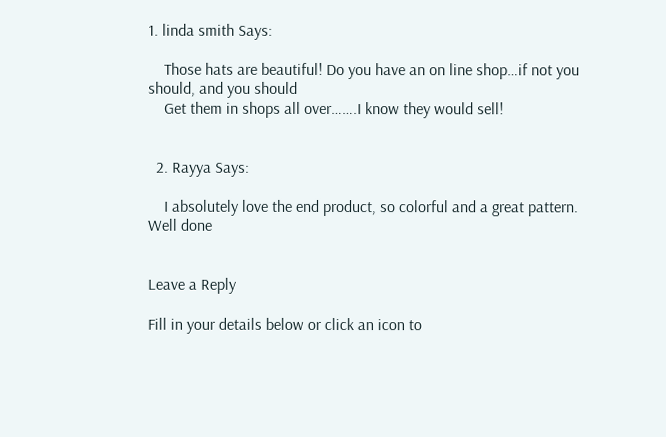1. linda smith Says:

    Those hats are beautiful! Do you have an on line shop…if not you should, and you should
    Get them in shops all over…….I know they would sell!


  2. Rayya Says:

    I absolutely love the end product, so colorful and a great pattern. Well done


Leave a Reply

Fill in your details below or click an icon to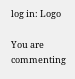log in: Logo

You are commenting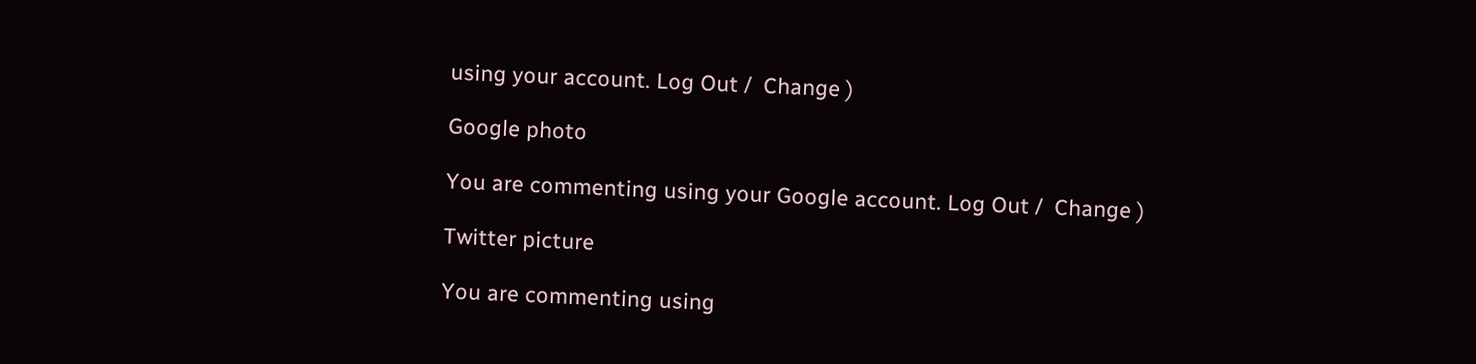using your account. Log Out /  Change )

Google photo

You are commenting using your Google account. Log Out /  Change )

Twitter picture

You are commenting using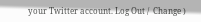your Twitter account. Log Out /  Change )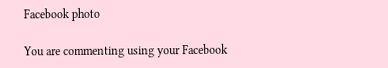Facebook photo

You are commenting using your Facebook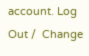account. Log Out /  Change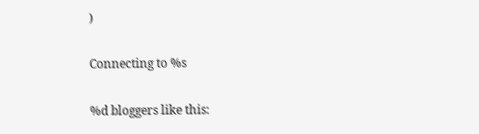)

Connecting to %s

%d bloggers like this: